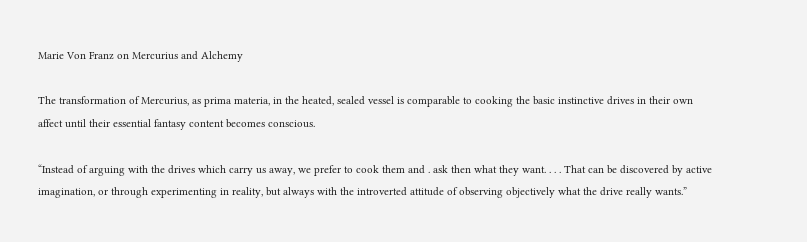Marie Von Franz on Mercurius and Alchemy

The transformation of Mercurius, as prima materia, in the heated, sealed vessel is comparable to cooking the basic instinctive drives in their own affect until their essential fantasy content becomes conscious.

“Instead of arguing with the drives which carry us away, we prefer to cook them and . ask then what they want. . . . That can be discovered by active imagination, or through experimenting in reality, but always with the introverted attitude of observing objectively what the drive really wants.”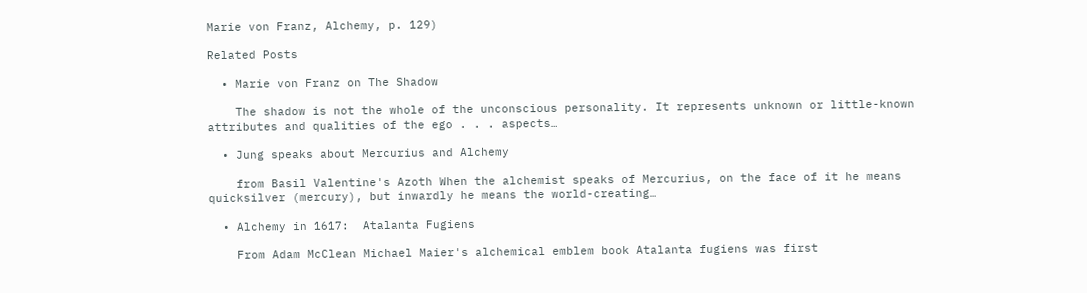Marie von Franz, Alchemy, p. 129)

Related Posts

  • Marie von Franz on The Shadow

    The shadow is not the whole of the unconscious personality. It represents unknown or little-known attributes and qualities of the ego . . . aspects…

  • Jung speaks about Mercurius and Alchemy

    from Basil Valentine's Azoth When the alchemist speaks of Mercurius, on the face of it he means quicksilver (mercury), but inwardly he means the world-creating…

  • Alchemy in 1617:  Atalanta Fugiens

    From Adam McClean Michael Maier's alchemical emblem book Atalanta fugiens was first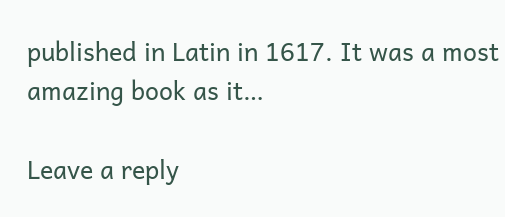published in Latin in 1617. It was a most amazing book as it…

Leave a reply